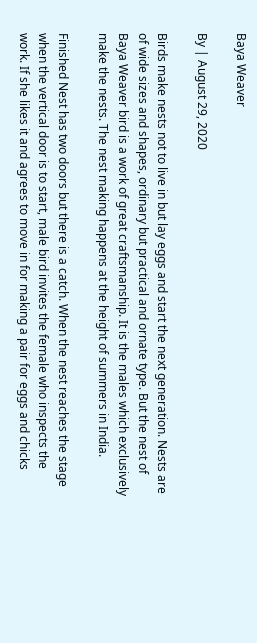Baya Weaver

By | August 29, 2020

Birds make nests not to live in but lay eggs and start the next generation. Nests are of wide sizes and shapes, ordinary but practical and ornate type. But the nest of Baya Weaver bird is a work of great craftsmanship. It is the males which exclusively make the nests. The nest making happens at the height of summers in India.

Finished Nest has two doors but there is a catch. When the nest reaches the stage when the vertical door is to start, male bird invites the female who inspects the work. If she likes it and agrees to move in for making a pair for eggs and chicks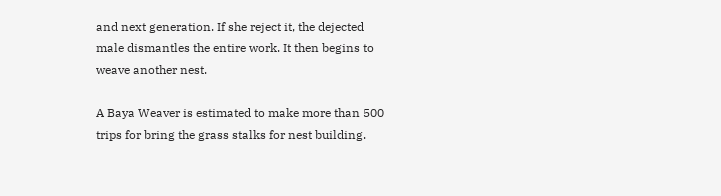and next generation. If she reject it, the dejected male dismantles the entire work. It then begins to weave another nest.

A Baya Weaver is estimated to make more than 500 trips for bring the grass stalks for nest building.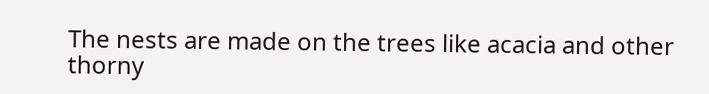The nests are made on the trees like acacia and other thorny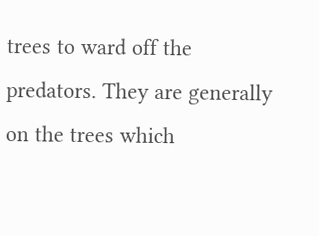trees to ward off the predators. They are generally on the trees which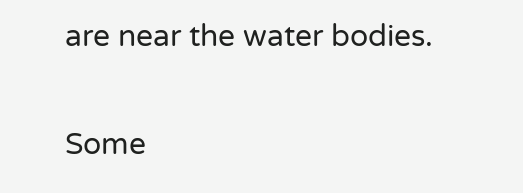are near the water bodies.

Some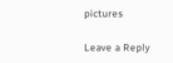pictures

Leave a Reply